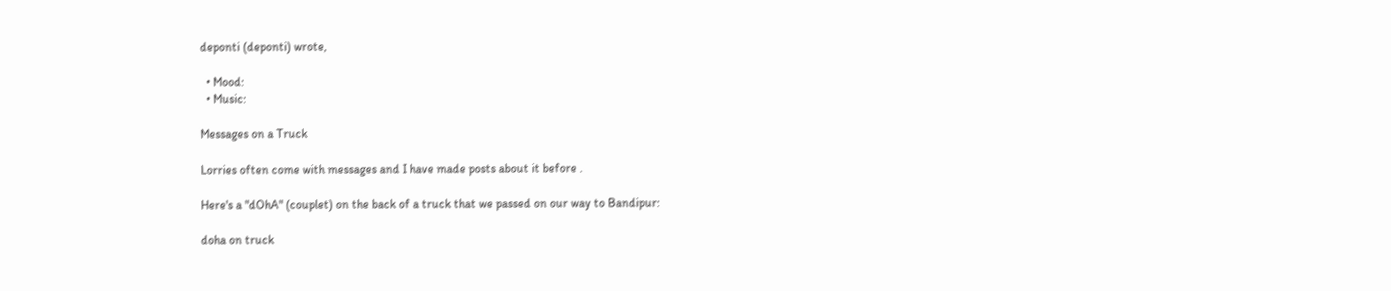deponti (deponti) wrote,

  • Mood:
  • Music:

Messages on a Truck

Lorries often come with messages and I have made posts about it before .

Here's a "dOhA" (couplet) on the back of a truck that we passed on our way to Bandipur:

doha on truck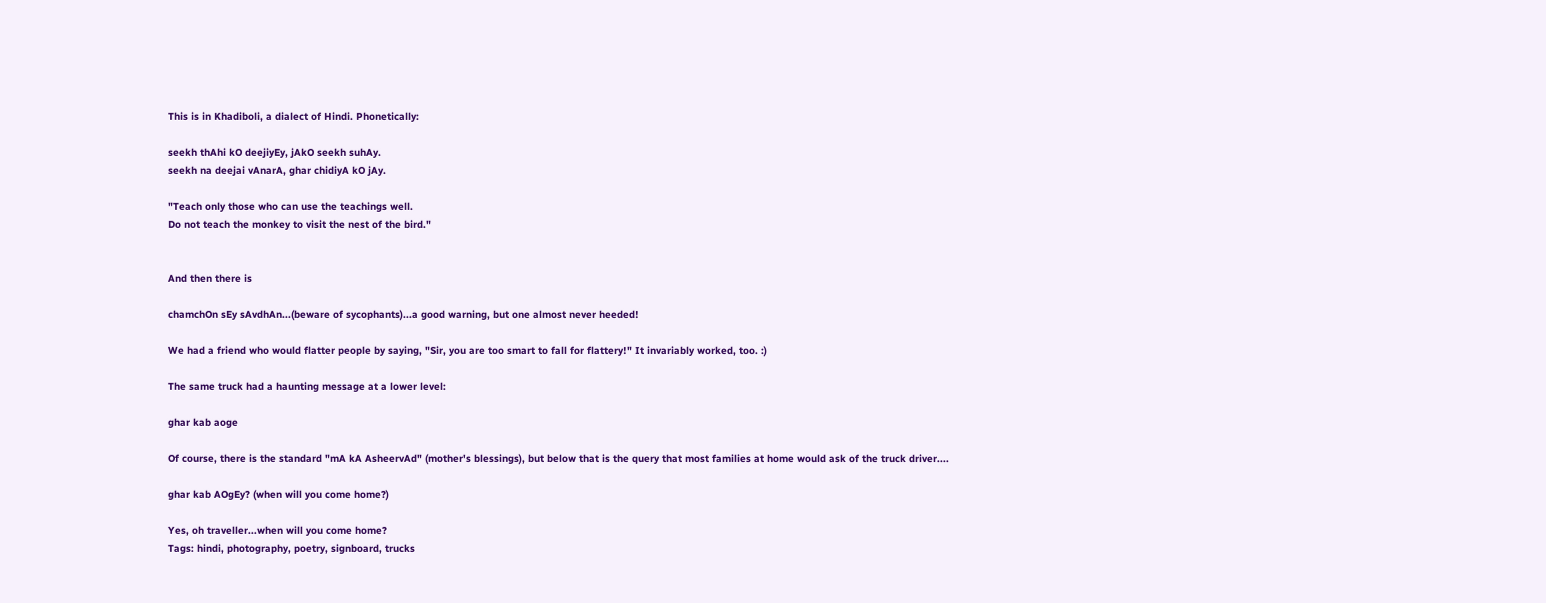This is in Khadiboli, a dialect of Hindi. Phonetically:

seekh thAhi kO deejiyEy, jAkO seekh suhAy.
seekh na deejai vAnarA, ghar chidiyA kO jAy.

"Teach only those who can use the teachings well.
Do not teach the monkey to visit the nest of the bird."


And then there is

chamchOn sEy sAvdhAn...(beware of sycophants)...a good warning, but one almost never heeded!

We had a friend who would flatter people by saying, "Sir, you are too smart to fall for flattery!" It invariably worked, too. :)

The same truck had a haunting message at a lower level:

ghar kab aoge

Of course, there is the standard "mA kA AsheervAd" (mother's blessings), but below that is the query that most families at home would ask of the truck driver....

ghar kab AOgEy? (when will you come home?)

Yes, oh traveller...when will you come home?
Tags: hindi, photography, poetry, signboard, trucks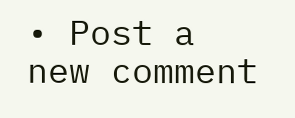• Post a new comment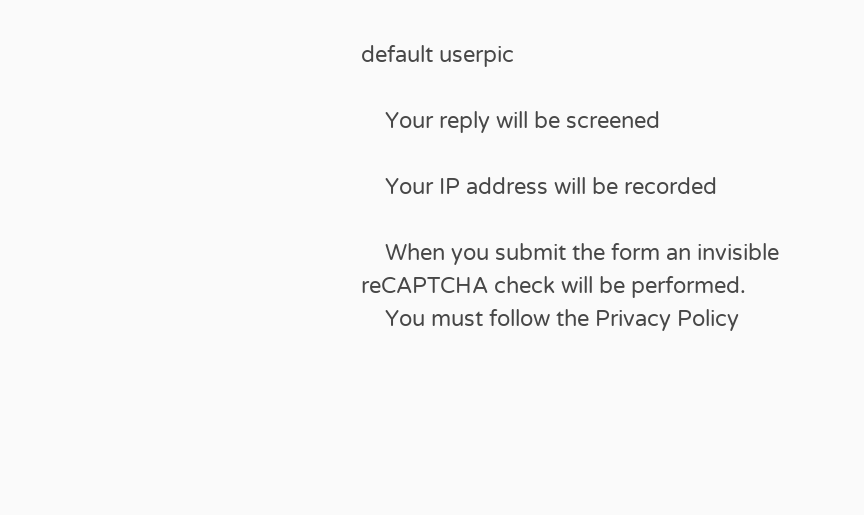default userpic

    Your reply will be screened

    Your IP address will be recorded

    When you submit the form an invisible reCAPTCHA check will be performed.
    You must follow the Privacy Policy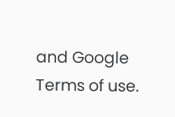and Google Terms of use.